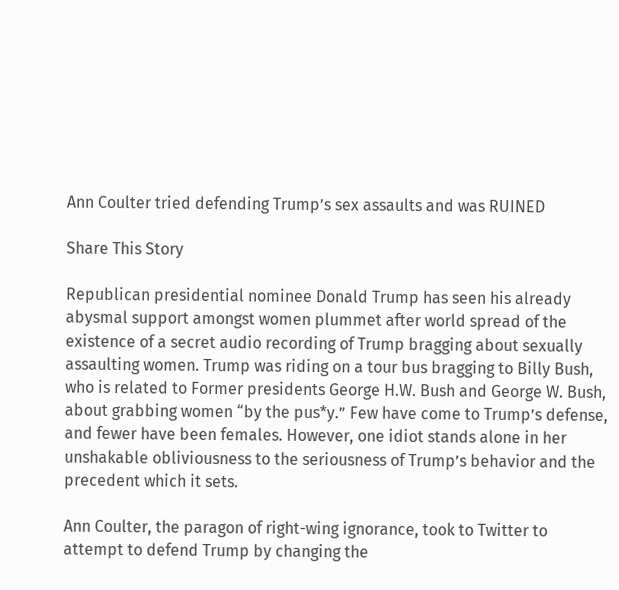Ann Coulter tried defending Trump’s sex assaults and was RUINED

Share This Story

Republican presidential nominee Donald Trump has seen his already abysmal support amongst women plummet after world spread of the existence of a secret audio recording of Trump bragging about sexually assaulting women. Trump was riding on a tour bus bragging to Billy Bush, who is related to Former presidents George H.W. Bush and George W. Bush, about grabbing women “by the pus*y.” Few have come to Trump’s defense, and fewer have been females. However, one idiot stands alone in her unshakable obliviousness to the seriousness of Trump’s behavior and the precedent which it sets.

Ann Coulter, the paragon of right-wing ignorance, took to Twitter to attempt to defend Trump by changing the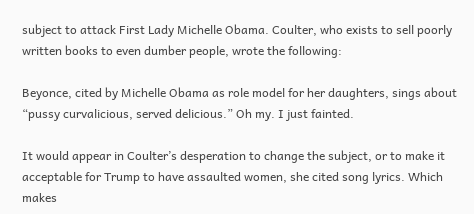subject to attack First Lady Michelle Obama. Coulter, who exists to sell poorly written books to even dumber people, wrote the following:

Beyonce, cited by Michelle Obama as role model for her daughters, sings about “pussy curvalicious, served delicious.” Oh my. I just fainted.

It would appear in Coulter’s desperation to change the subject, or to make it acceptable for Trump to have assaulted women, she cited song lyrics. Which makes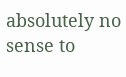absolutely no sense to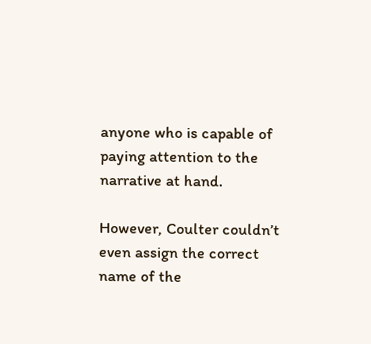anyone who is capable of paying attention to the narrative at hand.

However, Coulter couldn’t even assign the correct name of the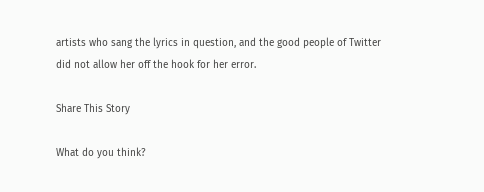artists who sang the lyrics in question, and the good people of Twitter did not allow her off the hook for her error.

Share This Story

What do you think?